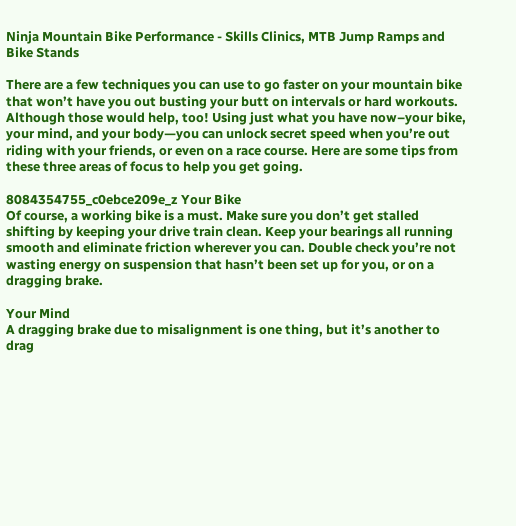Ninja Mountain Bike Performance - Skills Clinics, MTB Jump Ramps and Bike Stands

There are a few techniques you can use to go faster on your mountain bike that won’t have you out busting your butt on intervals or hard workouts. Although those would help, too! Using just what you have now–your bike, your mind, and your body—you can unlock secret speed when you’re out riding with your friends, or even on a race course. Here are some tips from these three areas of focus to help you get going.

8084354755_c0ebce209e_z Your Bike
Of course, a working bike is a must. Make sure you don’t get stalled shifting by keeping your drive train clean. Keep your bearings all running smooth and eliminate friction wherever you can. Double check you’re not wasting energy on suspension that hasn’t been set up for you, or on a dragging brake.

Your Mind
A dragging brake due to misalignment is one thing, but it’s another to drag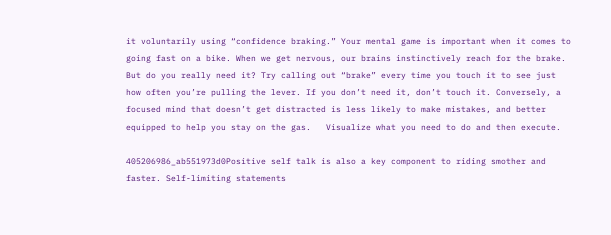it voluntarily using “confidence braking.” Your mental game is important when it comes to going fast on a bike. When we get nervous, our brains instinctively reach for the brake. But do you really need it? Try calling out “brake” every time you touch it to see just how often you’re pulling the lever. If you don’t need it, don’t touch it. Conversely, a focused mind that doesn’t get distracted is less likely to make mistakes, and better equipped to help you stay on the gas.   Visualize what you need to do and then execute.

405206986_ab551973d0Positive self talk is also a key component to riding smother and faster. Self-limiting statements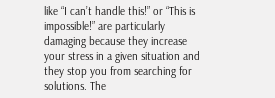like “I can’t handle this!” or “This is impossible!” are particularly damaging because they increase your stress in a given situation and they stop you from searching for solutions. The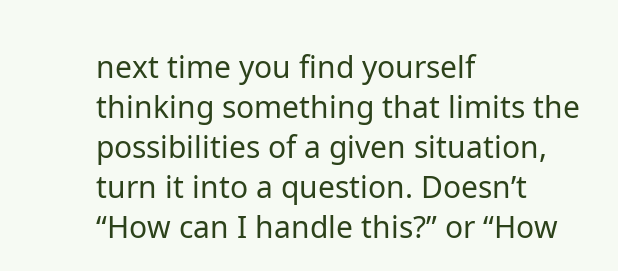next time you find yourself thinking something that limits the possibilities of a given situation, turn it into a question. Doesn’t “How can I handle this?” or “How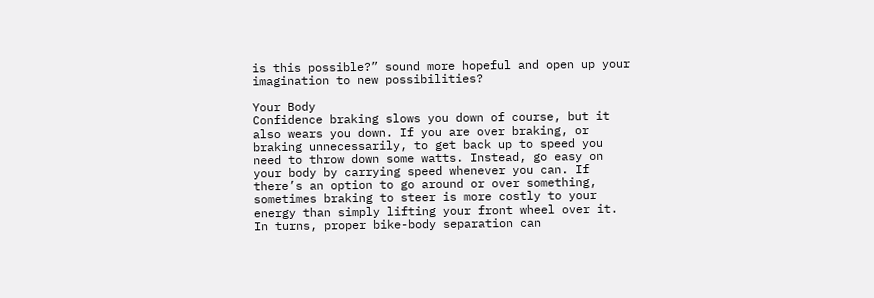is this possible?” sound more hopeful and open up your imagination to new possibilities?

Your Body
Confidence braking slows you down of course, but it also wears you down. If you are over braking, or braking unnecessarily, to get back up to speed you need to throw down some watts. Instead, go easy on your body by carrying speed whenever you can. If there’s an option to go around or over something, sometimes braking to steer is more costly to your energy than simply lifting your front wheel over it. In turns, proper bike-body separation can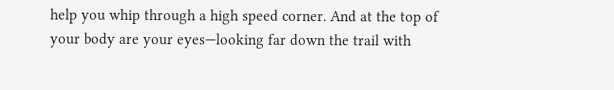help you whip through a high speed corner. And at the top of your body are your eyes—looking far down the trail with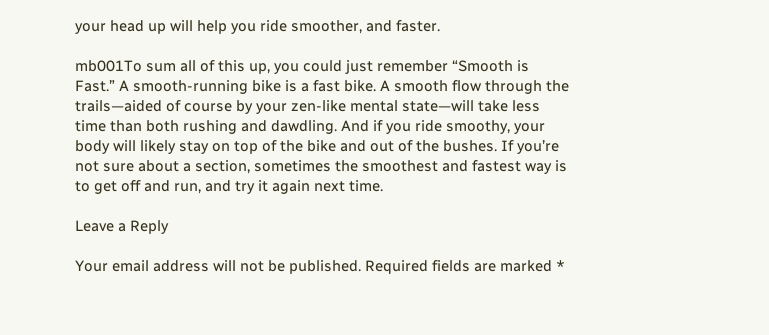your head up will help you ride smoother, and faster.

mb001To sum all of this up, you could just remember “Smooth is Fast.” A smooth-running bike is a fast bike. A smooth flow through the trails—aided of course by your zen-like mental state—will take less time than both rushing and dawdling. And if you ride smoothy, your body will likely stay on top of the bike and out of the bushes. If you’re not sure about a section, sometimes the smoothest and fastest way is to get off and run, and try it again next time.

Leave a Reply

Your email address will not be published. Required fields are marked *